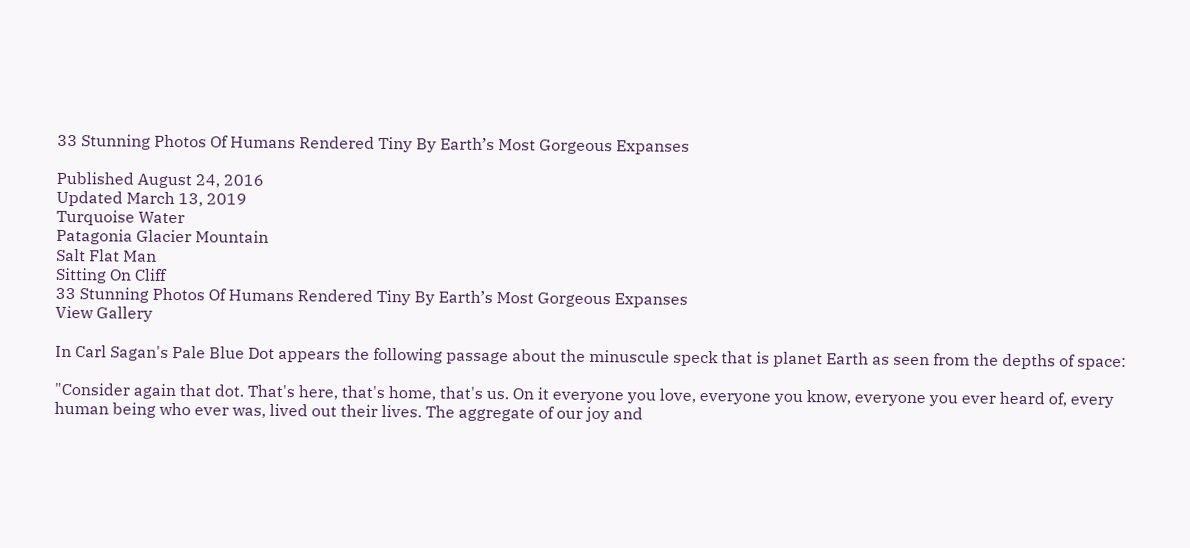33 Stunning Photos Of Humans Rendered Tiny By Earth’s Most Gorgeous Expanses

Published August 24, 2016
Updated March 13, 2019
Turquoise Water
Patagonia Glacier Mountain
Salt Flat Man
Sitting On Cliff
33 Stunning Photos Of Humans Rendered Tiny By Earth’s Most Gorgeous Expanses
View Gallery

In Carl Sagan's Pale Blue Dot appears the following passage about the minuscule speck that is planet Earth as seen from the depths of space:

"Consider again that dot. That's here, that's home, that's us. On it everyone you love, everyone you know, everyone you ever heard of, every human being who ever was, lived out their lives. The aggregate of our joy and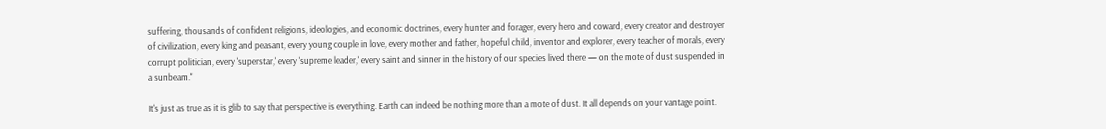suffering, thousands of confident religions, ideologies, and economic doctrines, every hunter and forager, every hero and coward, every creator and destroyer of civilization, every king and peasant, every young couple in love, every mother and father, hopeful child, inventor and explorer, every teacher of morals, every corrupt politician, every 'superstar,' every 'supreme leader,' every saint and sinner in the history of our species lived there — on the mote of dust suspended in a sunbeam."

It's just as true as it is glib to say that perspective is everything. Earth can indeed be nothing more than a mote of dust. It all depends on your vantage point.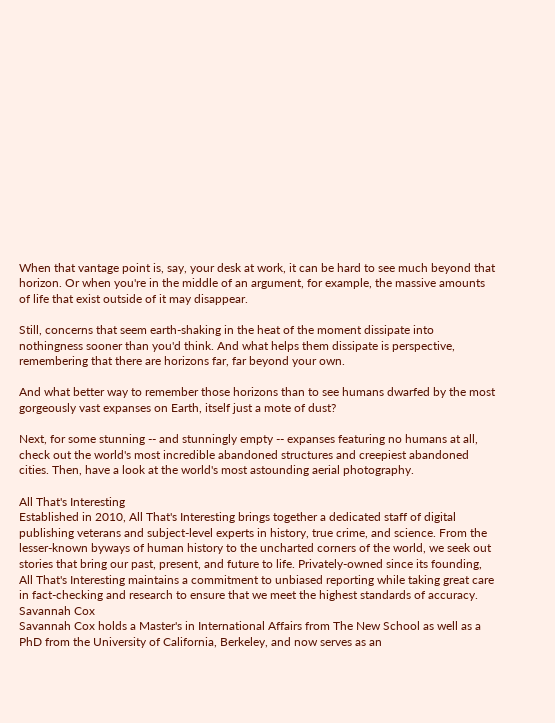When that vantage point is, say, your desk at work, it can be hard to see much beyond that horizon. Or when you're in the middle of an argument, for example, the massive amounts of life that exist outside of it may disappear.

Still, concerns that seem earth-shaking in the heat of the moment dissipate into nothingness sooner than you'd think. And what helps them dissipate is perspective, remembering that there are horizons far, far beyond your own.

And what better way to remember those horizons than to see humans dwarfed by the most gorgeously vast expanses on Earth, itself just a mote of dust?

Next, for some stunning -- and stunningly empty -- expanses featuring no humans at all, check out the world's most incredible abandoned structures and creepiest abandoned cities. Then, have a look at the world's most astounding aerial photography.

All That's Interesting
Established in 2010, All That's Interesting brings together a dedicated staff of digital publishing veterans and subject-level experts in history, true crime, and science. From the lesser-known byways of human history to the uncharted corners of the world, we seek out stories that bring our past, present, and future to life. Privately-owned since its founding, All That's Interesting maintains a commitment to unbiased reporting while taking great care in fact-checking and research to ensure that we meet the highest standards of accuracy.
Savannah Cox
Savannah Cox holds a Master's in International Affairs from The New School as well as a PhD from the University of California, Berkeley, and now serves as an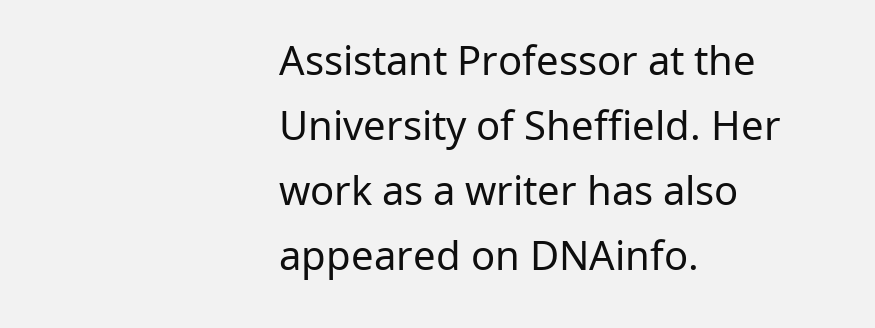Assistant Professor at the University of Sheffield. Her work as a writer has also appeared on DNAinfo.